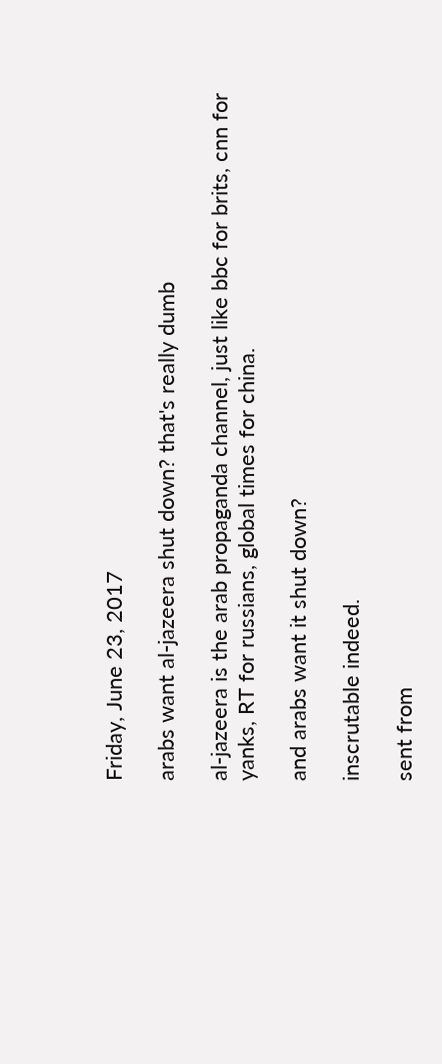Friday, June 23, 2017

arabs want al-jazeera shut down? that's really dumb

al-jazeera is the arab propaganda channel, just like bbc for brits, cnn for yanks, RT for russians, global times for china.

and arabs want it shut down?

inscrutable indeed.

sent from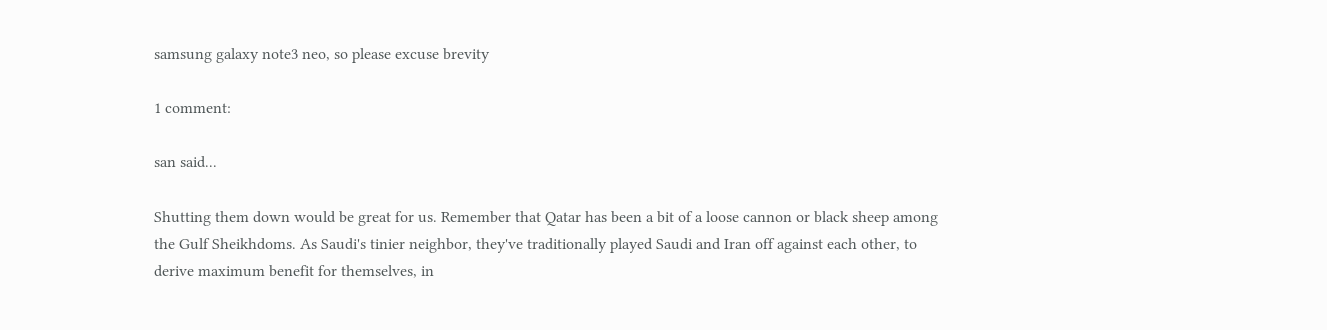samsung galaxy note3 neo, so please excuse brevity

1 comment:

san said...

Shutting them down would be great for us. Remember that Qatar has been a bit of a loose cannon or black sheep among the Gulf Sheikhdoms. As Saudi's tinier neighbor, they've traditionally played Saudi and Iran off against each other, to derive maximum benefit for themselves, in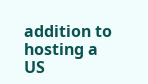addition to hosting a US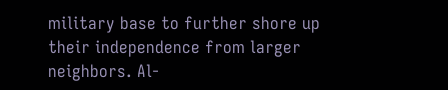military base to further shore up their independence from larger neighbors. Al-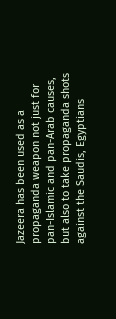Jazeera has been used as a propaganda weapon not just for pan-Islamic and pan-Arab causes, but also to take propaganda shots against the Saudis, Egyptians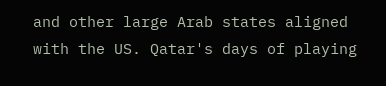and other large Arab states aligned with the US. Qatar's days of playing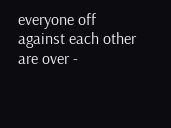everyone off against each other are over -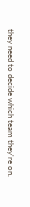they need to decide which team they're on.